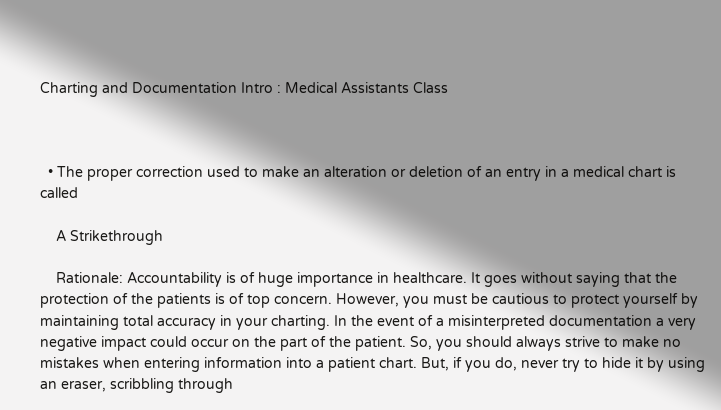Charting and Documentation Intro : Medical Assistants Class



  • The proper correction used to make an alteration or deletion of an entry in a medical chart is called

    A Strikethrough

    Rationale: Accountability is of huge importance in healthcare. It goes without saying that the protection of the patients is of top concern. However, you must be cautious to protect yourself by maintaining total accuracy in your charting. In the event of a misinterpreted documentation a very negative impact could occur on the part of the patient. So, you should always strive to make no mistakes when entering information into a patient chart. But, if you do, never try to hide it by using an eraser, scribbling through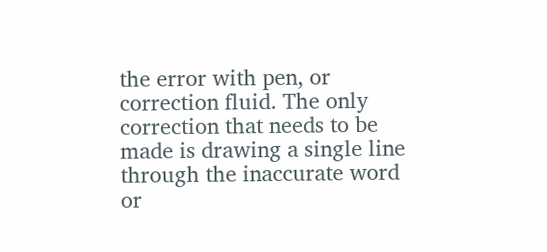the error with pen, or correction fluid. The only correction that needs to be made is drawing a single line through the inaccurate word or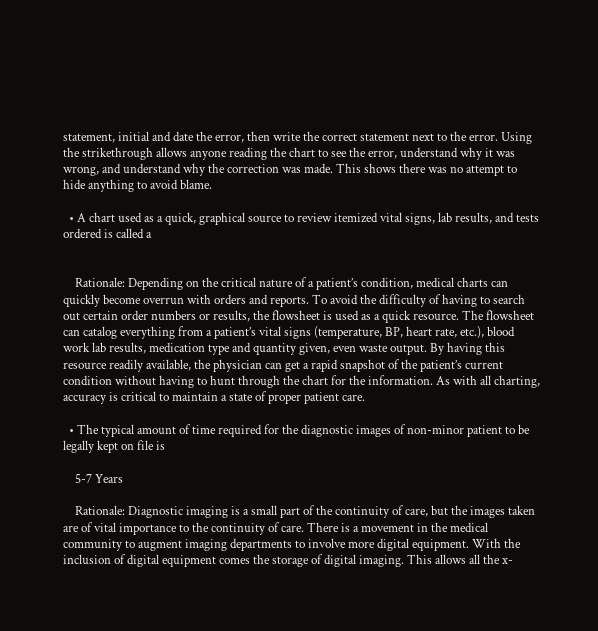statement, initial and date the error, then write the correct statement next to the error. Using the strikethrough allows anyone reading the chart to see the error, understand why it was wrong, and understand why the correction was made. This shows there was no attempt to hide anything to avoid blame.

  • A chart used as a quick, graphical source to review itemized vital signs, lab results, and tests ordered is called a


    Rationale: Depending on the critical nature of a patient’s condition, medical charts can quickly become overrun with orders and reports. To avoid the difficulty of having to search out certain order numbers or results, the flowsheet is used as a quick resource. The flowsheet can catalog everything from a patient’s vital signs (temperature, BP, heart rate, etc.), blood work lab results, medication type and quantity given, even waste output. By having this resource readily available, the physician can get a rapid snapshot of the patient’s current condition without having to hunt through the chart for the information. As with all charting, accuracy is critical to maintain a state of proper patient care.

  • The typical amount of time required for the diagnostic images of non-minor patient to be legally kept on file is

    5-7 Years

    Rationale: Diagnostic imaging is a small part of the continuity of care, but the images taken are of vital importance to the continuity of care. There is a movement in the medical community to augment imaging departments to involve more digital equipment. With the inclusion of digital equipment comes the storage of digital imaging. This allows all the x-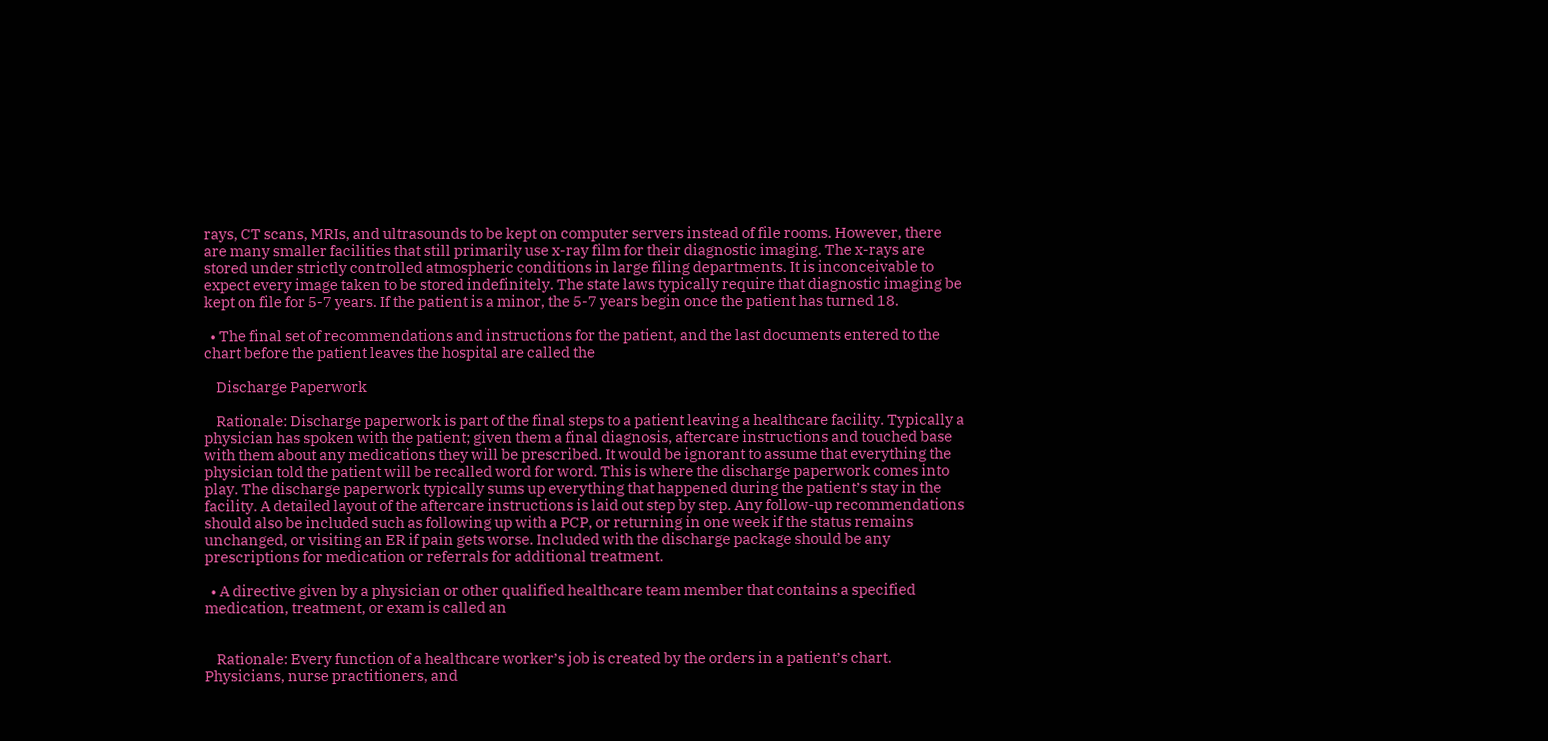rays, CT scans, MRIs, and ultrasounds to be kept on computer servers instead of file rooms. However, there are many smaller facilities that still primarily use x-ray film for their diagnostic imaging. The x-rays are stored under strictly controlled atmospheric conditions in large filing departments. It is inconceivable to expect every image taken to be stored indefinitely. The state laws typically require that diagnostic imaging be kept on file for 5-7 years. If the patient is a minor, the 5-7 years begin once the patient has turned 18.

  • The final set of recommendations and instructions for the patient, and the last documents entered to the chart before the patient leaves the hospital are called the

    Discharge Paperwork

    Rationale: Discharge paperwork is part of the final steps to a patient leaving a healthcare facility. Typically a physician has spoken with the patient; given them a final diagnosis, aftercare instructions and touched base with them about any medications they will be prescribed. It would be ignorant to assume that everything the physician told the patient will be recalled word for word. This is where the discharge paperwork comes into play. The discharge paperwork typically sums up everything that happened during the patient’s stay in the facility. A detailed layout of the aftercare instructions is laid out step by step. Any follow-up recommendations should also be included such as following up with a PCP, or returning in one week if the status remains unchanged, or visiting an ER if pain gets worse. Included with the discharge package should be any prescriptions for medication or referrals for additional treatment.

  • A directive given by a physician or other qualified healthcare team member that contains a specified medication, treatment, or exam is called an


    Rationale: Every function of a healthcare worker’s job is created by the orders in a patient’s chart. Physicians, nurse practitioners, and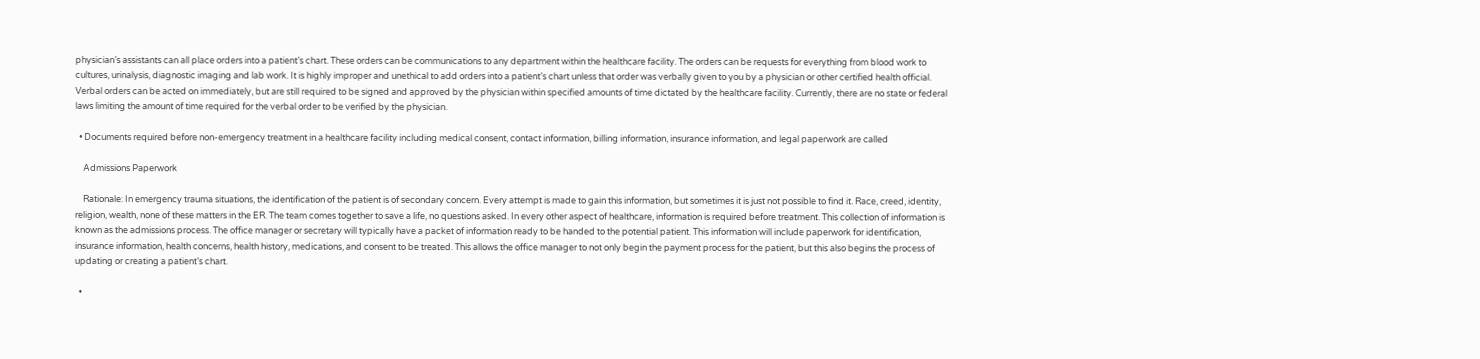physician’s assistants can all place orders into a patient’s chart. These orders can be communications to any department within the healthcare facility. The orders can be requests for everything from blood work to cultures, urinalysis, diagnostic imaging and lab work. It is highly improper and unethical to add orders into a patient’s chart unless that order was verbally given to you by a physician or other certified health official. Verbal orders can be acted on immediately, but are still required to be signed and approved by the physician within specified amounts of time dictated by the healthcare facility. Currently, there are no state or federal laws limiting the amount of time required for the verbal order to be verified by the physician.

  • Documents required before non-emergency treatment in a healthcare facility including medical consent, contact information, billing information, insurance information, and legal paperwork are called

    Admissions Paperwork

    Rationale: In emergency trauma situations, the identification of the patient is of secondary concern. Every attempt is made to gain this information, but sometimes it is just not possible to find it. Race, creed, identity, religion, wealth, none of these matters in the ER. The team comes together to save a life, no questions asked. In every other aspect of healthcare, information is required before treatment. This collection of information is known as the admissions process. The office manager or secretary will typically have a packet of information ready to be handed to the potential patient. This information will include paperwork for identification, insurance information, health concerns, health history, medications, and consent to be treated. This allows the office manager to not only begin the payment process for the patient, but this also begins the process of updating or creating a patient’s chart.

  •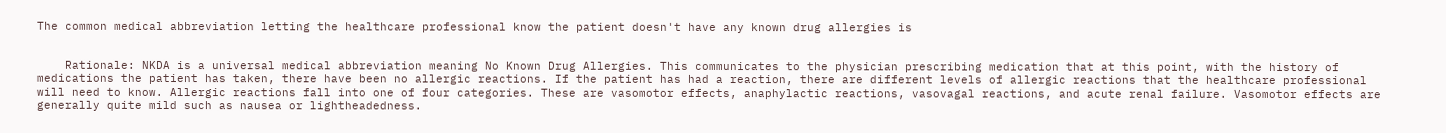The common medical abbreviation letting the healthcare professional know the patient doesn't have any known drug allergies is


    Rationale: NKDA is a universal medical abbreviation meaning No Known Drug Allergies. This communicates to the physician prescribing medication that at this point, with the history of medications the patient has taken, there have been no allergic reactions. If the patient has had a reaction, there are different levels of allergic reactions that the healthcare professional will need to know. Allergic reactions fall into one of four categories. These are vasomotor effects, anaphylactic reactions, vasovagal reactions, and acute renal failure. Vasomotor effects are generally quite mild such as nausea or lightheadedness.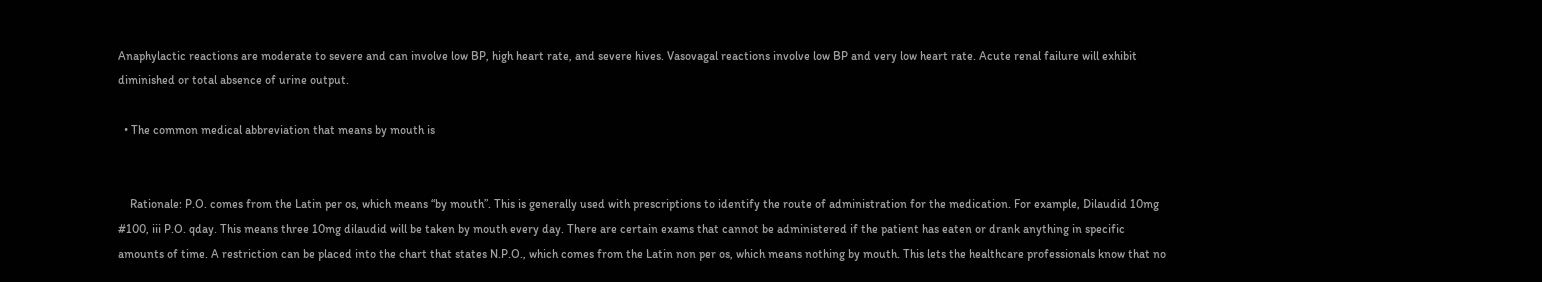Anaphylactic reactions are moderate to severe and can involve low BP, high heart rate, and severe hives. Vasovagal reactions involve low BP and very low heart rate. Acute renal failure will exhibit diminished or total absence of urine output.

  • The common medical abbreviation that means by mouth is


    Rationale: P.O. comes from the Latin per os, which means “by mouth”. This is generally used with prescriptions to identify the route of administration for the medication. For example, Dilaudid 10mg #100, iii P.O. qday. This means three 10mg dilaudid will be taken by mouth every day. There are certain exams that cannot be administered if the patient has eaten or drank anything in specific amounts of time. A restriction can be placed into the chart that states N.P.O., which comes from the Latin non per os, which means nothing by mouth. This lets the healthcare professionals know that no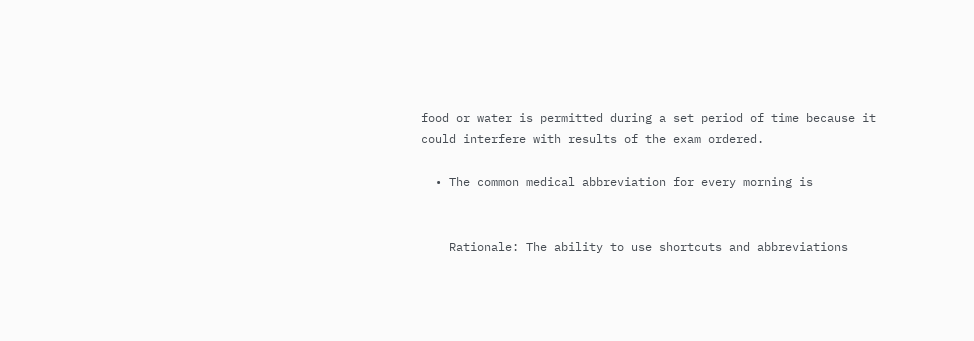food or water is permitted during a set period of time because it could interfere with results of the exam ordered.

  • The common medical abbreviation for every morning is


    Rationale: The ability to use shortcuts and abbreviations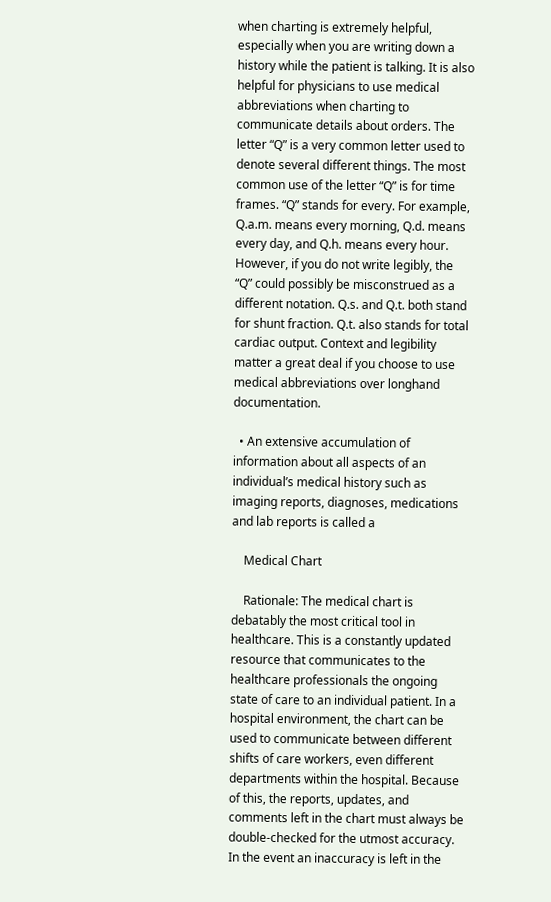when charting is extremely helpful, especially when you are writing down a history while the patient is talking. It is also helpful for physicians to use medical abbreviations when charting to communicate details about orders. The letter “Q” is a very common letter used to denote several different things. The most common use of the letter “Q” is for time frames. “Q” stands for every. For example, Q.a.m. means every morning, Q.d. means every day, and Q.h. means every hour. However, if you do not write legibly, the “Q” could possibly be misconstrued as a different notation. Q.s. and Q.t. both stand for shunt fraction. Q.t. also stands for total cardiac output. Context and legibility matter a great deal if you choose to use medical abbreviations over longhand documentation.

  • An extensive accumulation of information about all aspects of an individual’s medical history such as imaging reports, diagnoses, medications and lab reports is called a

    Medical Chart

    Rationale: The medical chart is debatably the most critical tool in healthcare. This is a constantly updated resource that communicates to the healthcare professionals the ongoing state of care to an individual patient. In a hospital environment, the chart can be used to communicate between different shifts of care workers, even different departments within the hospital. Because of this, the reports, updates, and comments left in the chart must always be double-checked for the utmost accuracy. In the event an inaccuracy is left in the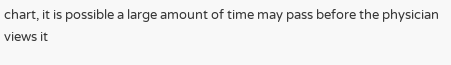chart, it is possible a large amount of time may pass before the physician views it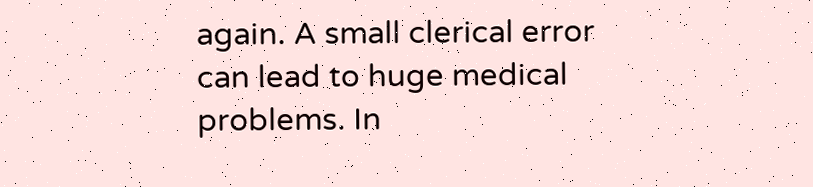again. A small clerical error can lead to huge medical problems. In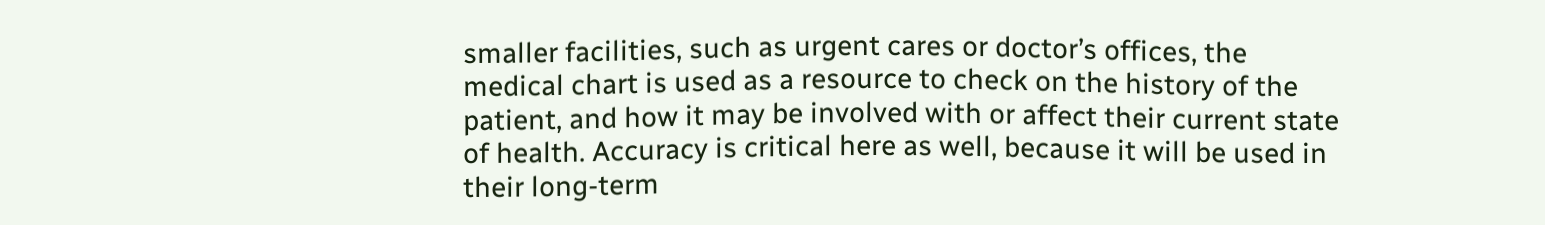smaller facilities, such as urgent cares or doctor’s offices, the medical chart is used as a resource to check on the history of the patient, and how it may be involved with or affect their current state of health. Accuracy is critical here as well, because it will be used in their long-term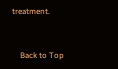treatment.


    Back to Top